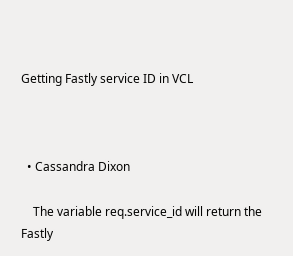Getting Fastly service ID in VCL



  • Cassandra Dixon

    The variable req.service_id will return the Fastly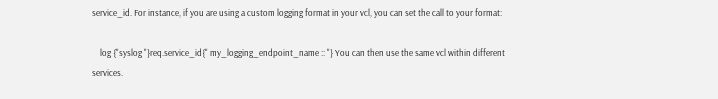service_id. For instance, if you are using a custom logging format in your vcl, you can set the call to your format:

    log {"syslog "}req.service_id{" my_logging_endpoint_name :: "} You can then use the same vcl within different services.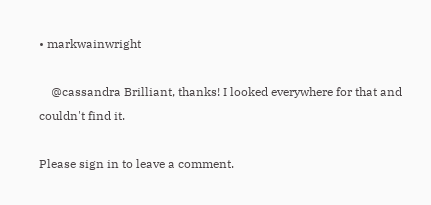• markwainwright

    @cassandra Brilliant, thanks! I looked everywhere for that and couldn't find it.

Please sign in to leave a comment.